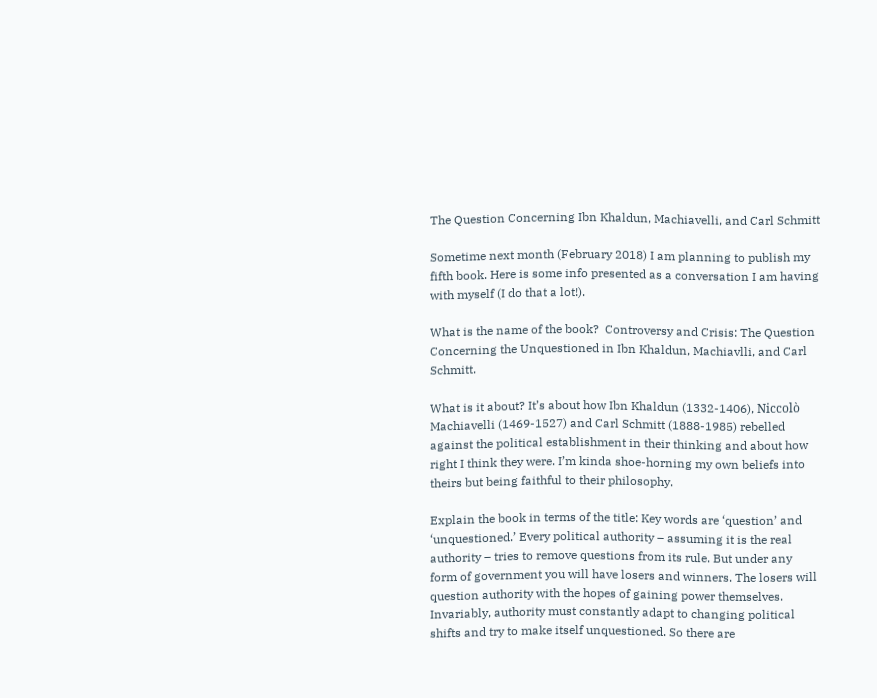The Question Concerning Ibn Khaldun, Machiavelli, and Carl Schmitt

Sometime next month (February 2018) I am planning to publish my fifth book. Here is some info presented as a conversation I am having with myself (I do that a lot!).

What is the name of the book?  Controversy and Crisis: The Question Concerning the Unquestioned in Ibn Khaldun, Machiavlli, and Carl Schmitt.

What is it about? It’s about how Ibn Khaldun (1332-1406), Niccolò Machiavelli (1469-1527) and Carl Schmitt (1888-1985) rebelled against the political establishment in their thinking and about how right I think they were. I’m kinda shoe-horning my own beliefs into theirs but being faithful to their philosophy.

Explain the book in terms of the title: Key words are ‘question’ and ‘unquestioned.’ Every political authority – assuming it is the real authority – tries to remove questions from its rule. But under any form of government you will have losers and winners. The losers will question authority with the hopes of gaining power themselves. Invariably, authority must constantly adapt to changing political shifts and try to make itself unquestioned. So there are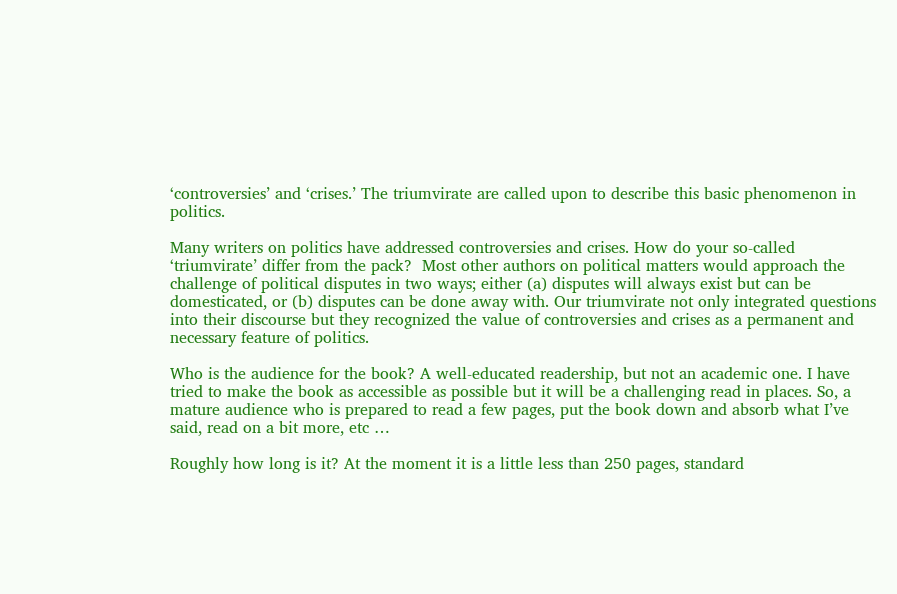‘controversies’ and ‘crises.’ The triumvirate are called upon to describe this basic phenomenon in politics.

Many writers on politics have addressed controversies and crises. How do your so-called ‘triumvirate’ differ from the pack?  Most other authors on political matters would approach the challenge of political disputes in two ways; either (a) disputes will always exist but can be domesticated, or (b) disputes can be done away with. Our triumvirate not only integrated questions into their discourse but they recognized the value of controversies and crises as a permanent and necessary feature of politics.

Who is the audience for the book? A well-educated readership, but not an academic one. I have tried to make the book as accessible as possible but it will be a challenging read in places. So, a mature audience who is prepared to read a few pages, put the book down and absorb what I’ve said, read on a bit more, etc …

Roughly how long is it? At the moment it is a little less than 250 pages, standard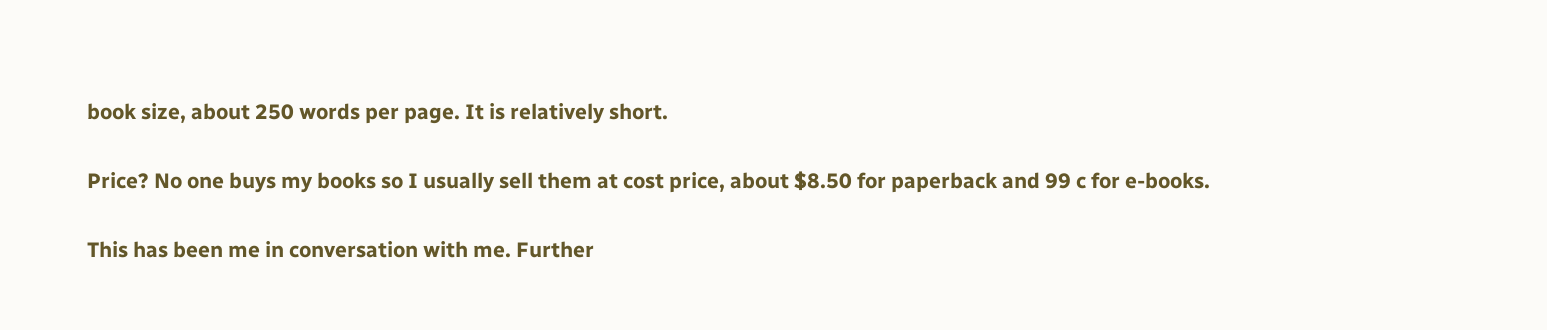book size, about 250 words per page. It is relatively short.

Price? No one buys my books so I usually sell them at cost price, about $8.50 for paperback and 99 c for e-books.

This has been me in conversation with me. Further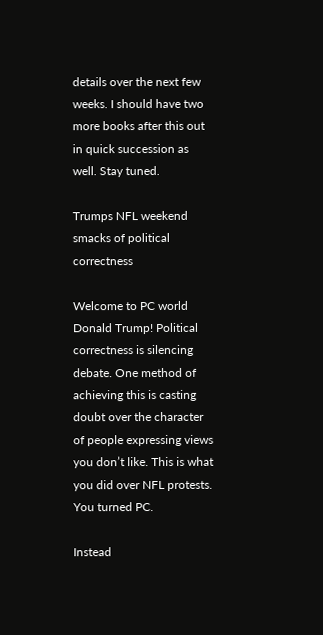details over the next few weeks. I should have two more books after this out in quick succession as well. Stay tuned.

Trumps NFL weekend smacks of political correctness

Welcome to PC world Donald Trump! Political correctness is silencing debate. One method of achieving this is casting doubt over the character of people expressing views you don’t like. This is what you did over NFL protests. You turned PC.

Instead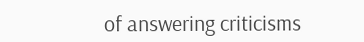of answering criticisms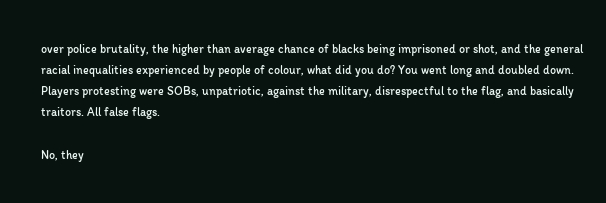over police brutality, the higher than average chance of blacks being imprisoned or shot, and the general racial inequalities experienced by people of colour, what did you do? You went long and doubled down. Players protesting were SOBs, unpatriotic, against the military, disrespectful to the flag, and basically traitors. All false flags.

No, they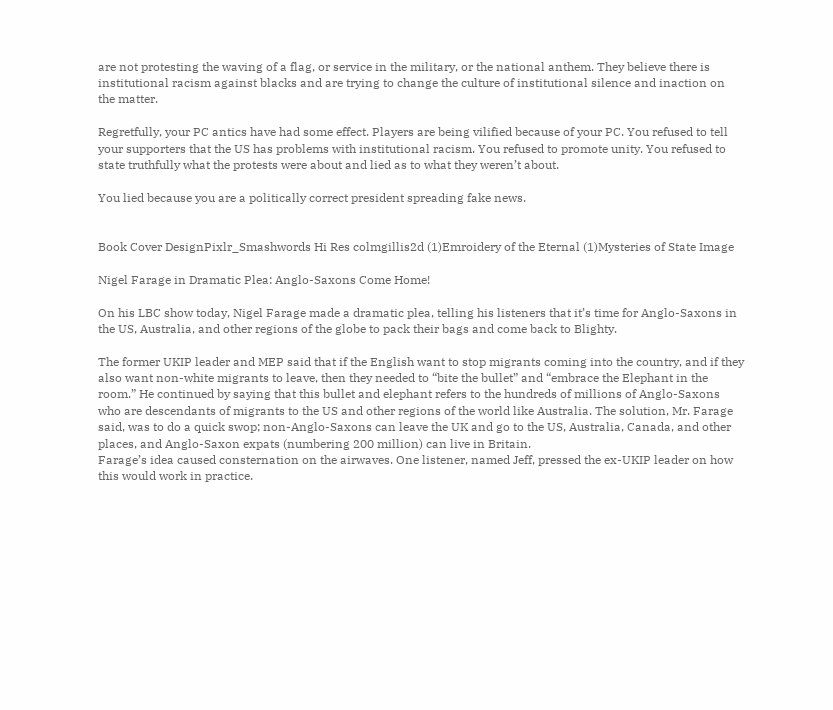are not protesting the waving of a flag, or service in the military, or the national anthem. They believe there is institutional racism against blacks and are trying to change the culture of institutional silence and inaction on the matter.

Regretfully, your PC antics have had some effect. Players are being vilified because of your PC. You refused to tell your supporters that the US has problems with institutional racism. You refused to promote unity. You refused to state truthfully what the protests were about and lied as to what they weren’t about.

You lied because you are a politically correct president spreading fake news.


Book Cover DesignPixlr_Smashwords Hi Res colmgillis2d (1)Emroidery of the Eternal (1)Mysteries of State Image

Nigel Farage in Dramatic Plea: Anglo-Saxons Come Home!

On his LBC show today, Nigel Farage made a dramatic plea, telling his listeners that it’s time for Anglo-Saxons in the US, Australia, and other regions of the globe to pack their bags and come back to Blighty.

The former UKIP leader and MEP said that if the English want to stop migrants coming into the country, and if they also want non-white migrants to leave, then they needed to “bite the bullet” and “embrace the Elephant in the room.” He continued by saying that this bullet and elephant refers to the hundreds of millions of Anglo-Saxons who are descendants of migrants to the US and other regions of the world like Australia. The solution, Mr. Farage said, was to do a quick swop; non-Anglo-Saxons can leave the UK and go to the US, Australia, Canada, and other places, and Anglo-Saxon expats (numbering 200 million) can live in Britain.
Farage’s idea caused consternation on the airwaves. One listener, named Jeff, pressed the ex-UKIP leader on how this would work in practice.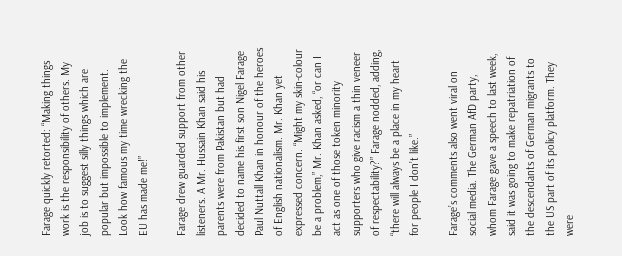Farage quickly retorted: “Making things work is the responsibility of others. My job is to suggest silly things which are popular but impossible to implement. Look how famous my time wrecking the EU has made me!”

Farage drew guarded support from other listeners. A Mr. Hussain Khan said his parents were from Pakistan but had decided to name his first son Nigel Farage Paul Nuttall Khan in honour of the heroes of English nationalism. Mr. Khan yet expressed concern. “Might my skin-colour be a problem,” Mr. Khan asked, “or can I act as one of those token minority supporters who give racism a thin veneer of respectability?” Farage nodded, adding, “there will always be a place in my heart for people I don’t like.”

Farage’s comments also went viral on social media. The German AfD party, whom Farage gave a speech to last week, said it was going to make repatriation of the descendants of German migrants to the US part of its policy platform. They were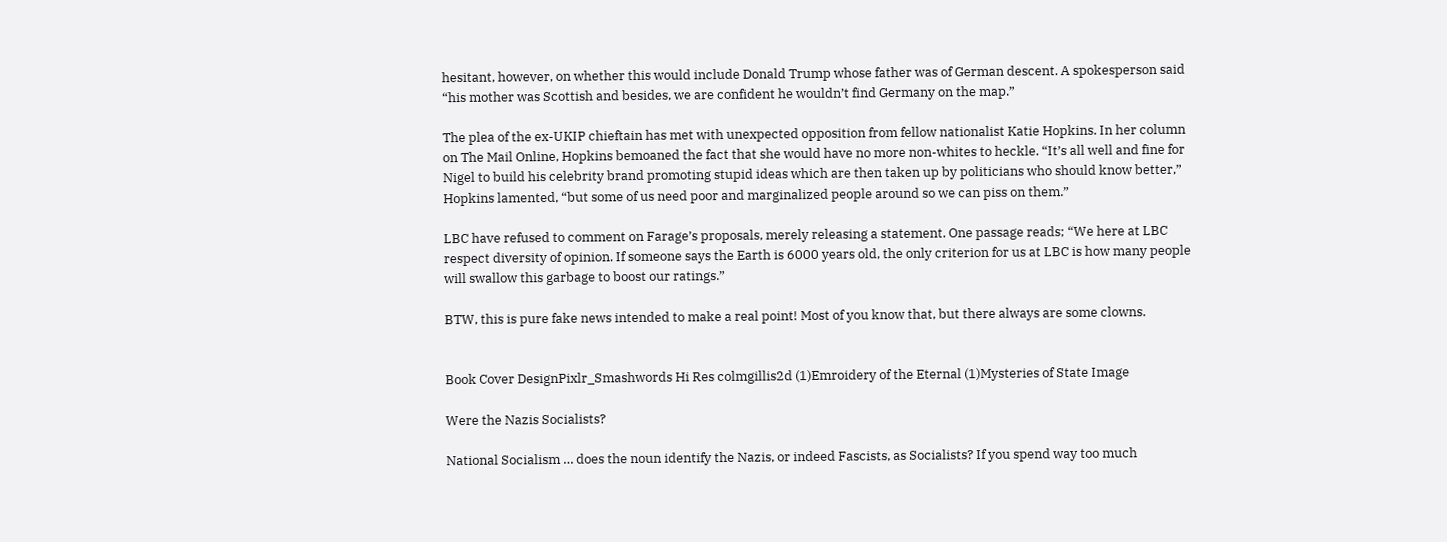hesitant, however, on whether this would include Donald Trump whose father was of German descent. A spokesperson said “his mother was Scottish and besides, we are confident he wouldn’t find Germany on the map.”

The plea of the ex-UKIP chieftain has met with unexpected opposition from fellow nationalist Katie Hopkins. In her column on The Mail Online, Hopkins bemoaned the fact that she would have no more non-whites to heckle. “It’s all well and fine for Nigel to build his celebrity brand promoting stupid ideas which are then taken up by politicians who should know better,” Hopkins lamented, “but some of us need poor and marginalized people around so we can piss on them.”

LBC have refused to comment on Farage’s proposals, merely releasing a statement. One passage reads; “We here at LBC respect diversity of opinion. If someone says the Earth is 6000 years old, the only criterion for us at LBC is how many people will swallow this garbage to boost our ratings.”

BTW, this is pure fake news intended to make a real point! Most of you know that, but there always are some clowns.


Book Cover DesignPixlr_Smashwords Hi Res colmgillis2d (1)Emroidery of the Eternal (1)Mysteries of State Image

Were the Nazis Socialists?

National Socialism … does the noun identify the Nazis, or indeed Fascists, as Socialists? If you spend way too much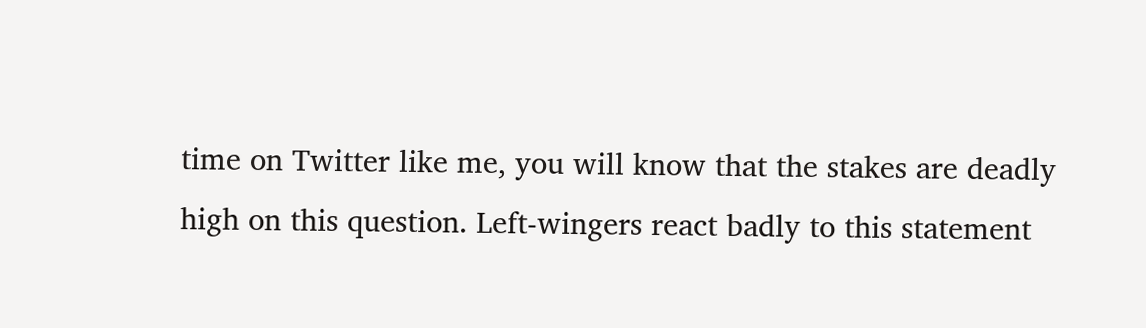time on Twitter like me, you will know that the stakes are deadly high on this question. Left-wingers react badly to this statement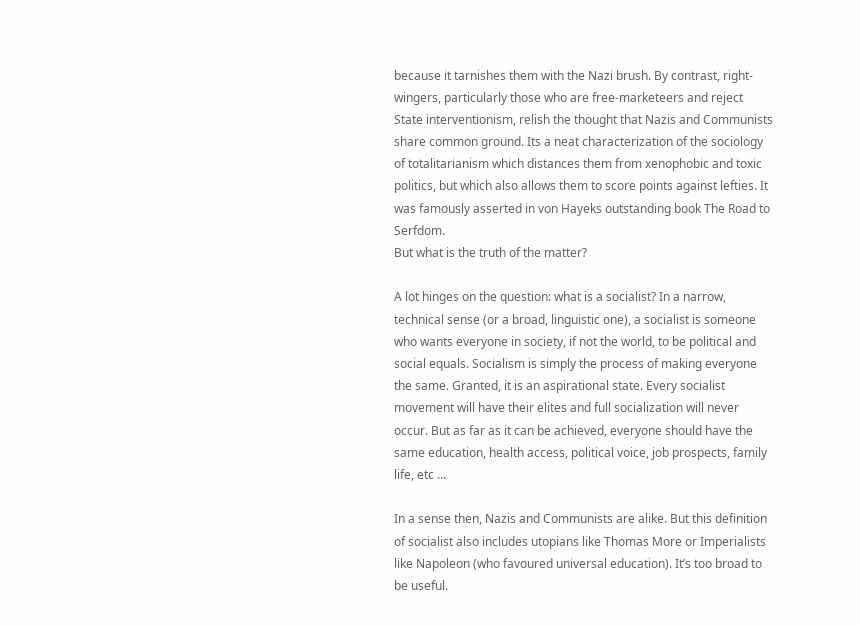because it tarnishes them with the Nazi brush. By contrast, right-wingers, particularly those who are free-marketeers and reject State interventionism, relish the thought that Nazis and Communists share common ground. Its a neat characterization of the sociology of totalitarianism which distances them from xenophobic and toxic politics, but which also allows them to score points against lefties. It was famously asserted in von Hayeks outstanding book The Road to Serfdom.
But what is the truth of the matter?

A lot hinges on the question: what is a socialist? In a narrow, technical sense (or a broad, linguistic one), a socialist is someone who wants everyone in society, if not the world, to be political and social equals. Socialism is simply the process of making everyone the same. Granted, it is an aspirational state. Every socialist movement will have their elites and full socialization will never occur. But as far as it can be achieved, everyone should have the same education, health access, political voice, job prospects, family life, etc …

In a sense then, Nazis and Communists are alike. But this definition of socialist also includes utopians like Thomas More or Imperialists like Napoleon (who favoured universal education). It’s too broad to be useful.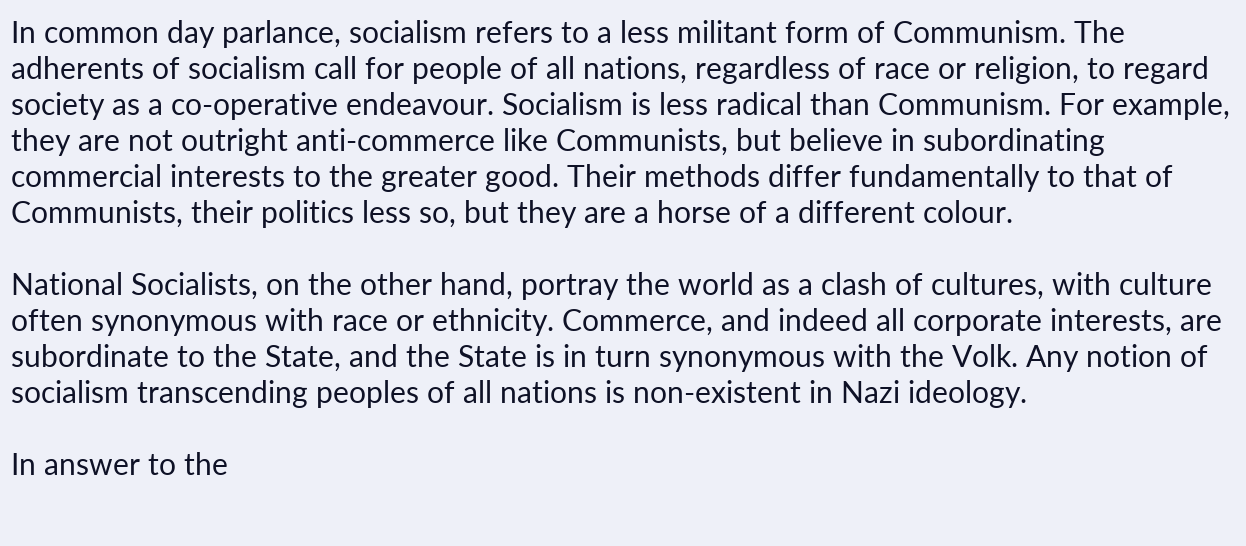In common day parlance, socialism refers to a less militant form of Communism. The adherents of socialism call for people of all nations, regardless of race or religion, to regard society as a co-operative endeavour. Socialism is less radical than Communism. For example, they are not outright anti-commerce like Communists, but believe in subordinating commercial interests to the greater good. Their methods differ fundamentally to that of Communists, their politics less so, but they are a horse of a different colour.

National Socialists, on the other hand, portray the world as a clash of cultures, with culture often synonymous with race or ethnicity. Commerce, and indeed all corporate interests, are subordinate to the State, and the State is in turn synonymous with the Volk. Any notion of socialism transcending peoples of all nations is non-existent in Nazi ideology.

In answer to the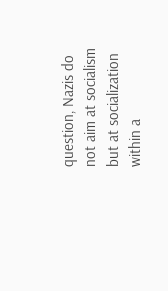question, Nazis do not aim at socialism but at socialization within a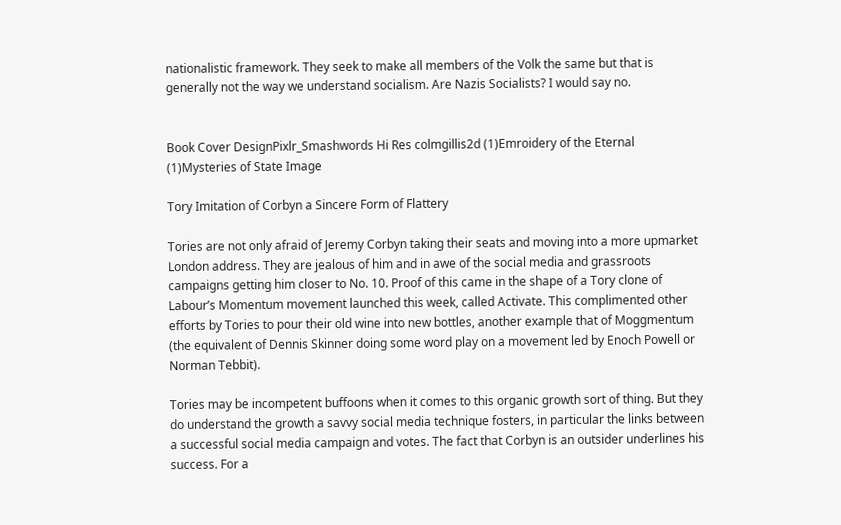nationalistic framework. They seek to make all members of the Volk the same but that is generally not the way we understand socialism. Are Nazis Socialists? I would say no.


Book Cover DesignPixlr_Smashwords Hi Res colmgillis2d (1)Emroidery of the Eternal (1)Mysteries of State Image

Tory Imitation of Corbyn a Sincere Form of Flattery

Tories are not only afraid of Jeremy Corbyn taking their seats and moving into a more upmarket London address. They are jealous of him and in awe of the social media and grassroots campaigns getting him closer to No. 10. Proof of this came in the shape of a Tory clone of Labour’s Momentum movement launched this week, called Activate. This complimented other efforts by Tories to pour their old wine into new bottles, another example that of Moggmentum (the equivalent of Dennis Skinner doing some word play on a movement led by Enoch Powell or Norman Tebbit).

Tories may be incompetent buffoons when it comes to this organic growth sort of thing. But they do understand the growth a savvy social media technique fosters, in particular the links between a successful social media campaign and votes. The fact that Corbyn is an outsider underlines his success. For a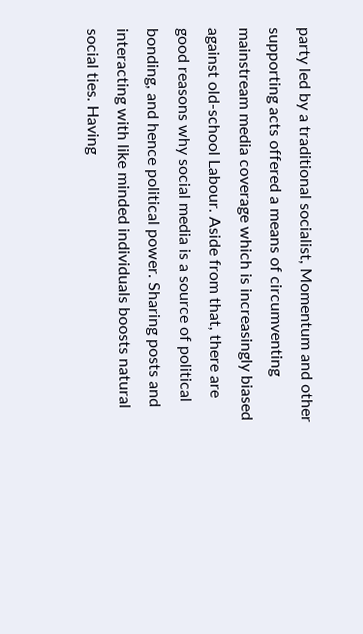party led by a traditional socialist, Momentum and other supporting acts offered a means of circumventing mainstream media coverage which is increasingly biased against old-school Labour. Aside from that, there are good reasons why social media is a source of political bonding, and hence political power. Sharing posts and interacting with like minded individuals boosts natural social ties. Having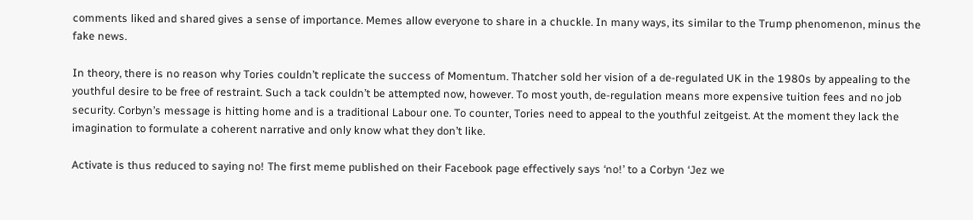comments liked and shared gives a sense of importance. Memes allow everyone to share in a chuckle. In many ways, its similar to the Trump phenomenon, minus the fake news.

In theory, there is no reason why Tories couldn’t replicate the success of Momentum. Thatcher sold her vision of a de-regulated UK in the 1980s by appealing to the youthful desire to be free of restraint. Such a tack couldn’t be attempted now, however. To most youth, de-regulation means more expensive tuition fees and no job security. Corbyn’s message is hitting home and is a traditional Labour one. To counter, Tories need to appeal to the youthful zeitgeist. At the moment they lack the imagination to formulate a coherent narrative and only know what they don’t like.

Activate is thus reduced to saying no! The first meme published on their Facebook page effectively says ‘no!’ to a Corbyn ‘Jez we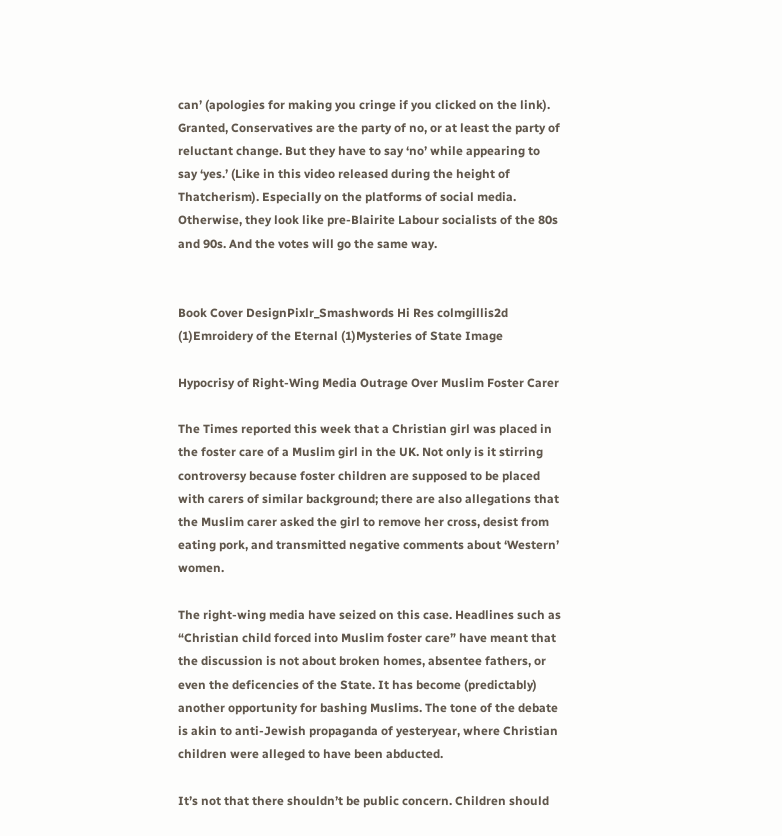can’ (apologies for making you cringe if you clicked on the link). Granted, Conservatives are the party of no, or at least the party of reluctant change. But they have to say ‘no’ while appearing to say ‘yes.’ (Like in this video released during the height of Thatcherism). Especially on the platforms of social media. Otherwise, they look like pre-Blairite Labour socialists of the 80s and 90s. And the votes will go the same way.


Book Cover DesignPixlr_Smashwords Hi Res colmgillis2d (1)Emroidery of the Eternal (1)Mysteries of State Image

Hypocrisy of Right-Wing Media Outrage Over Muslim Foster Carer

The Times reported this week that a Christian girl was placed in the foster care of a Muslim girl in the UK. Not only is it stirring controversy because foster children are supposed to be placed with carers of similar background; there are also allegations that the Muslim carer asked the girl to remove her cross, desist from eating pork, and transmitted negative comments about ‘Western’ women.

The right-wing media have seized on this case. Headlines such as “Christian child forced into Muslim foster care” have meant that the discussion is not about broken homes, absentee fathers, or even the deficencies of the State. It has become (predictably) another opportunity for bashing Muslims. The tone of the debate is akin to anti-Jewish propaganda of yesteryear, where Christian children were alleged to have been abducted.

It’s not that there shouldn’t be public concern. Children should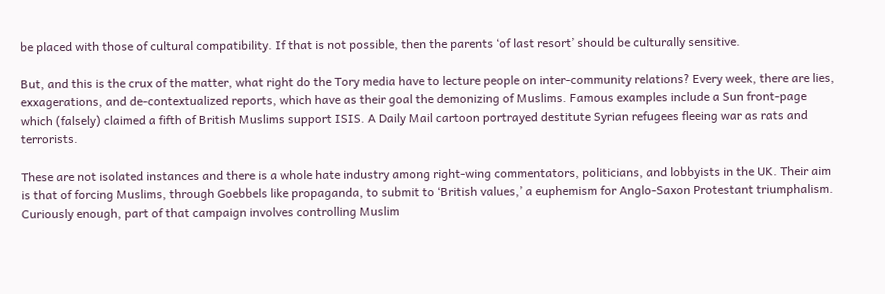be placed with those of cultural compatibility. If that is not possible, then the parents ‘of last resort’ should be culturally sensitive.

But, and this is the crux of the matter, what right do the Tory media have to lecture people on inter-community relations? Every week, there are lies, exxagerations, and de-contextualized reports, which have as their goal the demonizing of Muslims. Famous examples include a Sun front-page which (falsely) claimed a fifth of British Muslims support ISIS. A Daily Mail cartoon portrayed destitute Syrian refugees fleeing war as rats and terrorists.

These are not isolated instances and there is a whole hate industry among right-wing commentators, politicians, and lobbyists in the UK. Their aim is that of forcing Muslims, through Goebbels like propaganda, to submit to ‘British values,’ a euphemism for Anglo-Saxon Protestant triumphalism. Curiously enough, part of that campaign involves controlling Muslim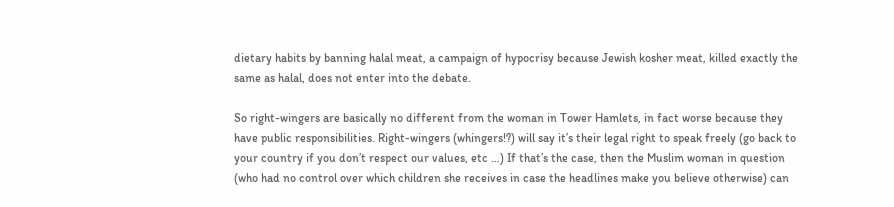dietary habits by banning halal meat, a campaign of hypocrisy because Jewish kosher meat, killed exactly the same as halal, does not enter into the debate.

So right-wingers are basically no different from the woman in Tower Hamlets, in fact worse because they have public responsibilities. Right-wingers (whingers!?) will say it’s their legal right to speak freely (go back to your country if you don’t respect our values, etc …) If that’s the case, then the Muslim woman in question (who had no control over which children she receives in case the headlines make you believe otherwise) can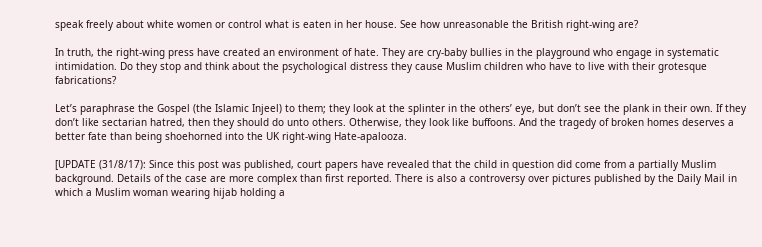speak freely about white women or control what is eaten in her house. See how unreasonable the British right-wing are?

In truth, the right-wing press have created an environment of hate. They are cry-baby bullies in the playground who engage in systematic intimidation. Do they stop and think about the psychological distress they cause Muslim children who have to live with their grotesque fabrications?

Let’s paraphrase the Gospel (the Islamic Injeel) to them; they look at the splinter in the others’ eye, but don’t see the plank in their own. If they don’t like sectarian hatred, then they should do unto others. Otherwise, they look like buffoons. And the tragedy of broken homes deserves a better fate than being shoehorned into the UK right-wing Hate-apalooza.

[UPDATE (31/8/17): Since this post was published, court papers have revealed that the child in question did come from a partially Muslim background. Details of the case are more complex than first reported. There is also a controversy over pictures published by the Daily Mail in which a Muslim woman wearing hijab holding a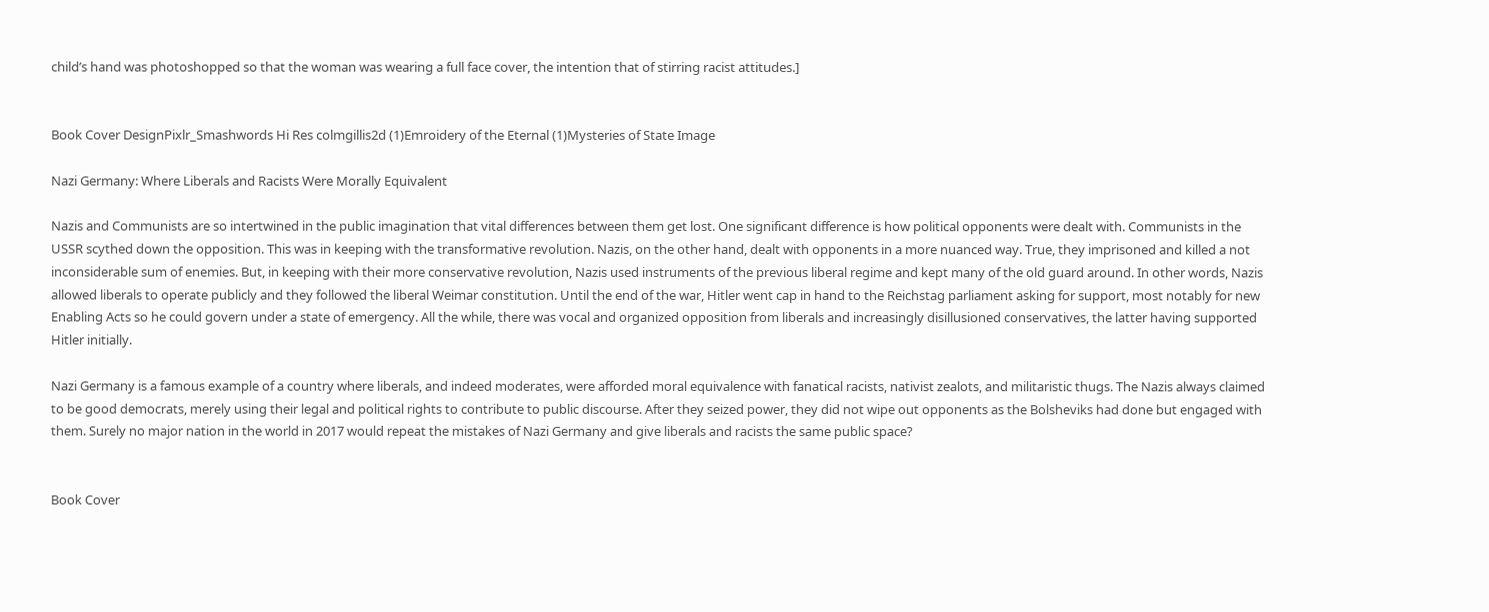child’s hand was photoshopped so that the woman was wearing a full face cover, the intention that of stirring racist attitudes.]


Book Cover DesignPixlr_Smashwords Hi Res colmgillis2d (1)Emroidery of the Eternal (1)Mysteries of State Image

Nazi Germany: Where Liberals and Racists Were Morally Equivalent

Nazis and Communists are so intertwined in the public imagination that vital differences between them get lost. One significant difference is how political opponents were dealt with. Communists in the USSR scythed down the opposition. This was in keeping with the transformative revolution. Nazis, on the other hand, dealt with opponents in a more nuanced way. True, they imprisoned and killed a not inconsiderable sum of enemies. But, in keeping with their more conservative revolution, Nazis used instruments of the previous liberal regime and kept many of the old guard around. In other words, Nazis allowed liberals to operate publicly and they followed the liberal Weimar constitution. Until the end of the war, Hitler went cap in hand to the Reichstag parliament asking for support, most notably for new Enabling Acts so he could govern under a state of emergency. All the while, there was vocal and organized opposition from liberals and increasingly disillusioned conservatives, the latter having supported Hitler initially.

Nazi Germany is a famous example of a country where liberals, and indeed moderates, were afforded moral equivalence with fanatical racists, nativist zealots, and militaristic thugs. The Nazis always claimed to be good democrats, merely using their legal and political rights to contribute to public discourse. After they seized power, they did not wipe out opponents as the Bolsheviks had done but engaged with them. Surely no major nation in the world in 2017 would repeat the mistakes of Nazi Germany and give liberals and racists the same public space?


Book Cover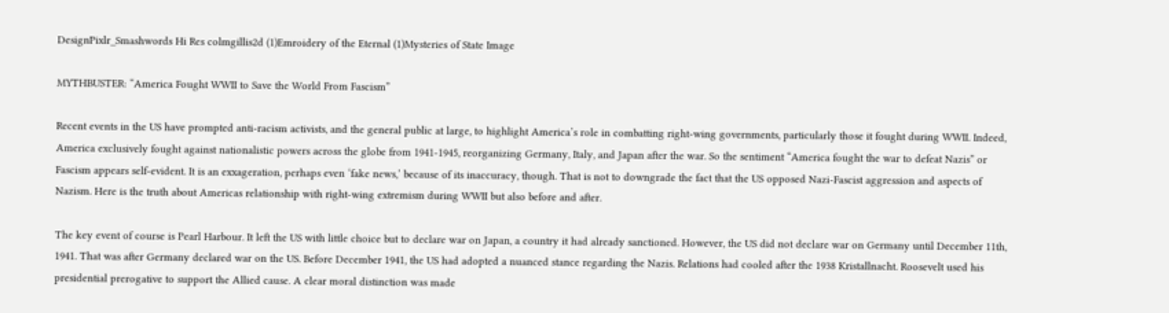DesignPixlr_Smashwords Hi Res colmgillis2d (1)Emroidery of the Eternal (1)Mysteries of State Image

MYTHBUSTER: “America Fought WWII to Save the World From Fascism”

Recent events in the US have prompted anti-racism activists, and the general public at large, to highlight America’s role in combatting right-wing governments, particularly those it fought during WWII. Indeed, America exclusively fought against nationalistic powers across the globe from 1941-1945, reorganizing Germany, Italy, and Japan after the war. So the sentiment “America fought the war to defeat Nazis” or Fascism appears self-evident. It is an exxageration, perhaps even ‘fake news,’ because of its inaccuracy, though. That is not to downgrade the fact that the US opposed Nazi-Fascist aggression and aspects of Nazism. Here is the truth about Americas relationship with right-wing extremism during WWII but also before and after.

The key event of course is Pearl Harbour. It left the US with little choice but to declare war on Japan, a country it had already sanctioned. However, the US did not declare war on Germany until December 11th, 1941. That was after Germany declared war on the US. Before December 1941, the US had adopted a nuanced stance regarding the Nazis. Relations had cooled after the 1938 Kristallnacht. Roosevelt used his presidential prerogative to support the Allied cause. A clear moral distinction was made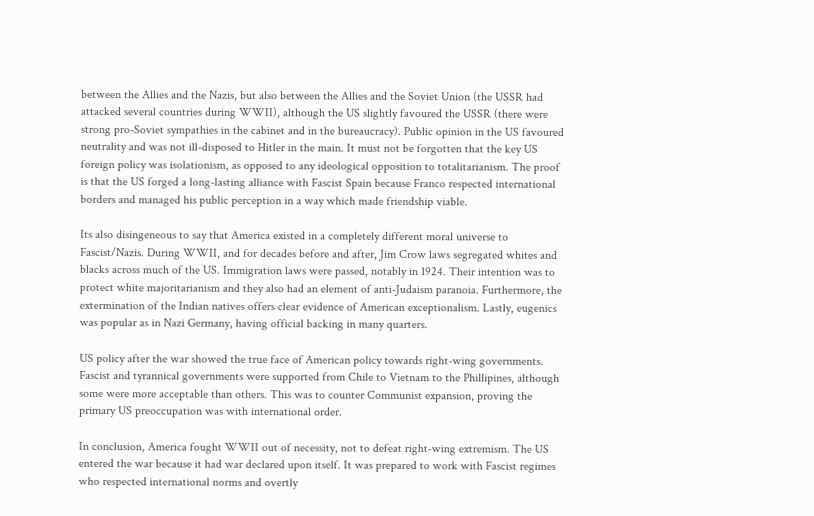between the Allies and the Nazis, but also between the Allies and the Soviet Union (the USSR had attacked several countries during WWII), although the US slightly favoured the USSR (there were strong pro-Soviet sympathies in the cabinet and in the bureaucracy). Public opinion in the US favoured neutrality and was not ill-disposed to Hitler in the main. It must not be forgotten that the key US foreign policy was isolationism, as opposed to any ideological opposition to totalitarianism. The proof is that the US forged a long-lasting alliance with Fascist Spain because Franco respected international borders and managed his public perception in a way which made friendship viable.

Its also disingeneous to say that America existed in a completely different moral universe to Fascist/Nazis. During WWII, and for decades before and after, Jim Crow laws segregated whites and blacks across much of the US. Immigration laws were passed, notably in 1924. Their intention was to protect white majoritarianism and they also had an element of anti-Judaism paranoia. Furthermore, the extermination of the Indian natives offers clear evidence of American exceptionalism. Lastly, eugenics was popular as in Nazi Germany, having official backing in many quarters.

US policy after the war showed the true face of American policy towards right-wing governments. Fascist and tyrannical governments were supported from Chile to Vietnam to the Phillipines, although some were more acceptable than others. This was to counter Communist expansion, proving the primary US preoccupation was with international order.

In conclusion, America fought WWII out of necessity, not to defeat right-wing extremism. The US entered the war because it had war declared upon itself. It was prepared to work with Fascist regimes who respected international norms and overtly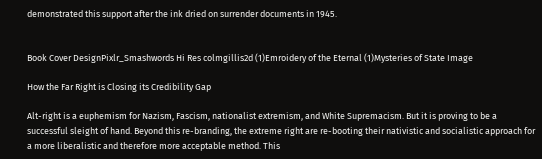demonstrated this support after the ink dried on surrender documents in 1945.


Book Cover DesignPixlr_Smashwords Hi Res colmgillis2d (1)Emroidery of the Eternal (1)Mysteries of State Image

How the Far Right is Closing its Credibility Gap

Alt-right is a euphemism for Nazism, Fascism, nationalist extremism, and White Supremacism. But it is proving to be a successful sleight of hand. Beyond this re-branding, the extreme right are re-booting their nativistic and socialistic approach for a more liberalistic and therefore more acceptable method. This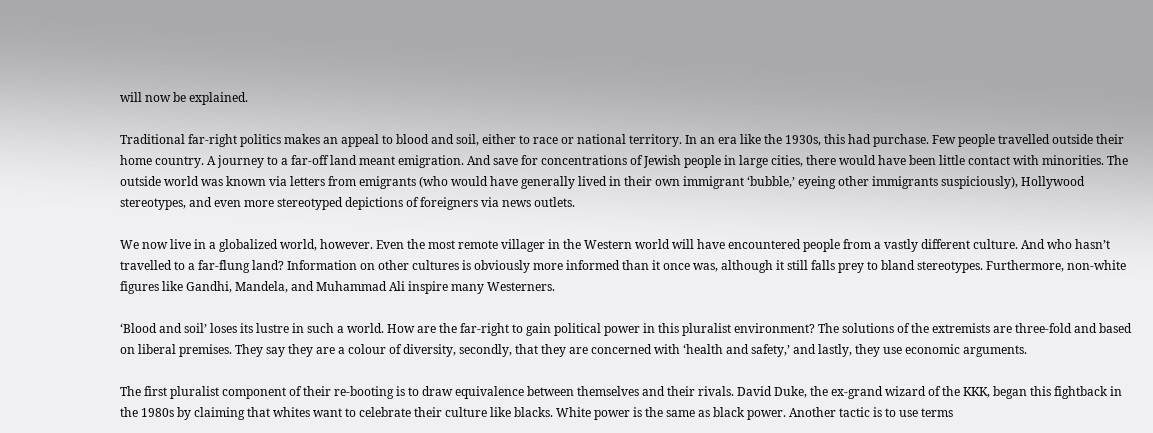will now be explained.

Traditional far-right politics makes an appeal to blood and soil, either to race or national territory. In an era like the 1930s, this had purchase. Few people travelled outside their home country. A journey to a far-off land meant emigration. And save for concentrations of Jewish people in large cities, there would have been little contact with minorities. The outside world was known via letters from emigrants (who would have generally lived in their own immigrant ‘bubble,’ eyeing other immigrants suspiciously), Hollywood stereotypes, and even more stereotyped depictions of foreigners via news outlets.

We now live in a globalized world, however. Even the most remote villager in the Western world will have encountered people from a vastly different culture. And who hasn’t travelled to a far-flung land? Information on other cultures is obviously more informed than it once was, although it still falls prey to bland stereotypes. Furthermore, non-white figures like Gandhi, Mandela, and Muhammad Ali inspire many Westerners.

‘Blood and soil’ loses its lustre in such a world. How are the far-right to gain political power in this pluralist environment? The solutions of the extremists are three-fold and based on liberal premises. They say they are a colour of diversity, secondly, that they are concerned with ‘health and safety,’ and lastly, they use economic arguments.

The first pluralist component of their re-booting is to draw equivalence between themselves and their rivals. David Duke, the ex-grand wizard of the KKK, began this fightback in the 1980s by claiming that whites want to celebrate their culture like blacks. White power is the same as black power. Another tactic is to use terms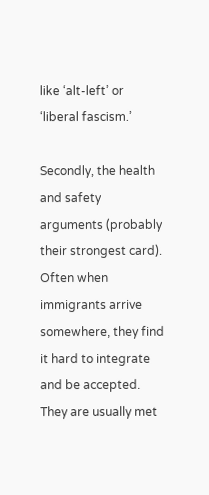like ‘alt-left’ or ‘liberal fascism.’

Secondly, the health and safety arguments (probably their strongest card). Often when immigrants arrive somewhere, they find it hard to integrate and be accepted. They are usually met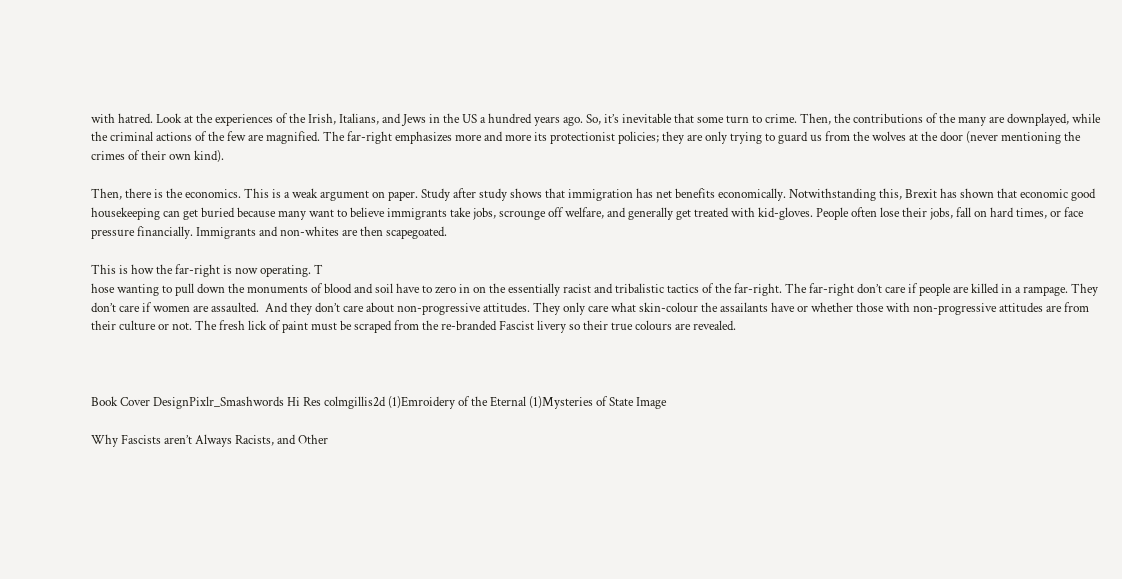with hatred. Look at the experiences of the Irish, Italians, and Jews in the US a hundred years ago. So, it’s inevitable that some turn to crime. Then, the contributions of the many are downplayed, while the criminal actions of the few are magnified. The far-right emphasizes more and more its protectionist policies; they are only trying to guard us from the wolves at the door (never mentioning the crimes of their own kind).

Then, there is the economics. This is a weak argument on paper. Study after study shows that immigration has net benefits economically. Notwithstanding this, Brexit has shown that economic good housekeeping can get buried because many want to believe immigrants take jobs, scrounge off welfare, and generally get treated with kid-gloves. People often lose their jobs, fall on hard times, or face pressure financially. Immigrants and non-whites are then scapegoated.

This is how the far-right is now operating. T
hose wanting to pull down the monuments of blood and soil have to zero in on the essentially racist and tribalistic tactics of the far-right. The far-right don’t care if people are killed in a rampage. They don’t care if women are assaulted.  And they don’t care about non-progressive attitudes. They only care what skin-colour the assailants have or whether those with non-progressive attitudes are from their culture or not. The fresh lick of paint must be scraped from the re-branded Fascist livery so their true colours are revealed.



Book Cover DesignPixlr_Smashwords Hi Res colmgillis2d (1)Emroidery of the Eternal (1)Mysteries of State Image

Why Fascists aren’t Always Racists, and Other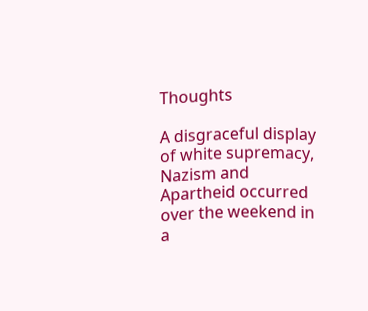Thoughts

A disgraceful display of white supremacy, Nazism and Apartheid occurred over the weekend in a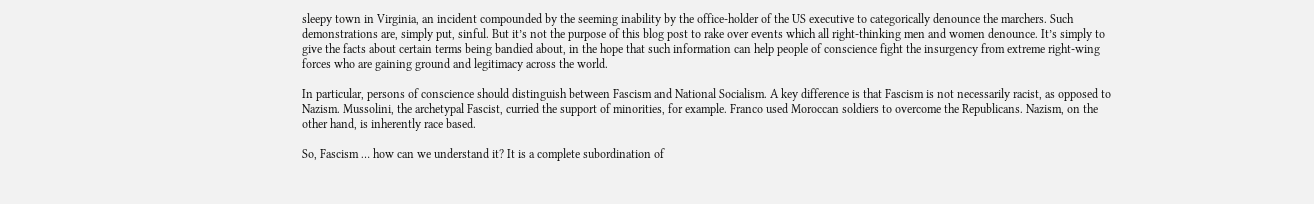sleepy town in Virginia, an incident compounded by the seeming inability by the office-holder of the US executive to categorically denounce the marchers. Such demonstrations are, simply put, sinful. But it’s not the purpose of this blog post to rake over events which all right-thinking men and women denounce. It’s simply to give the facts about certain terms being bandied about, in the hope that such information can help people of conscience fight the insurgency from extreme right-wing forces who are gaining ground and legitimacy across the world.

In particular, persons of conscience should distinguish between Fascism and National Socialism. A key difference is that Fascism is not necessarily racist, as opposed to Nazism. Mussolini, the archetypal Fascist, curried the support of minorities, for example. Franco used Moroccan soldiers to overcome the Republicans. Nazism, on the other hand, is inherently race based.

So, Fascism … how can we understand it? It is a complete subordination of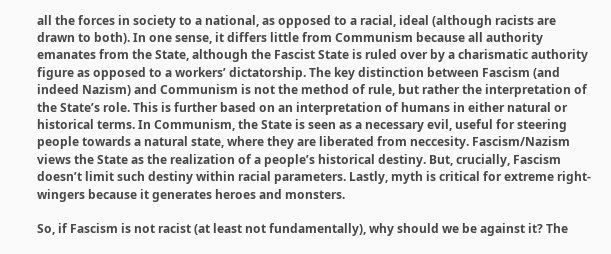all the forces in society to a national, as opposed to a racial, ideal (although racists are drawn to both). In one sense, it differs little from Communism because all authority emanates from the State, although the Fascist State is ruled over by a charismatic authority figure as opposed to a workers’ dictatorship. The key distinction between Fascism (and indeed Nazism) and Communism is not the method of rule, but rather the interpretation of the State’s role. This is further based on an interpretation of humans in either natural or historical terms. In Communism, the State is seen as a necessary evil, useful for steering people towards a natural state, where they are liberated from neccesity. Fascism/Nazism views the State as the realization of a people’s historical destiny. But, crucially, Fascism doesn’t limit such destiny within racial parameters. Lastly, myth is critical for extreme right-wingers because it generates heroes and monsters.

So, if Fascism is not racist (at least not fundamentally), why should we be against it? The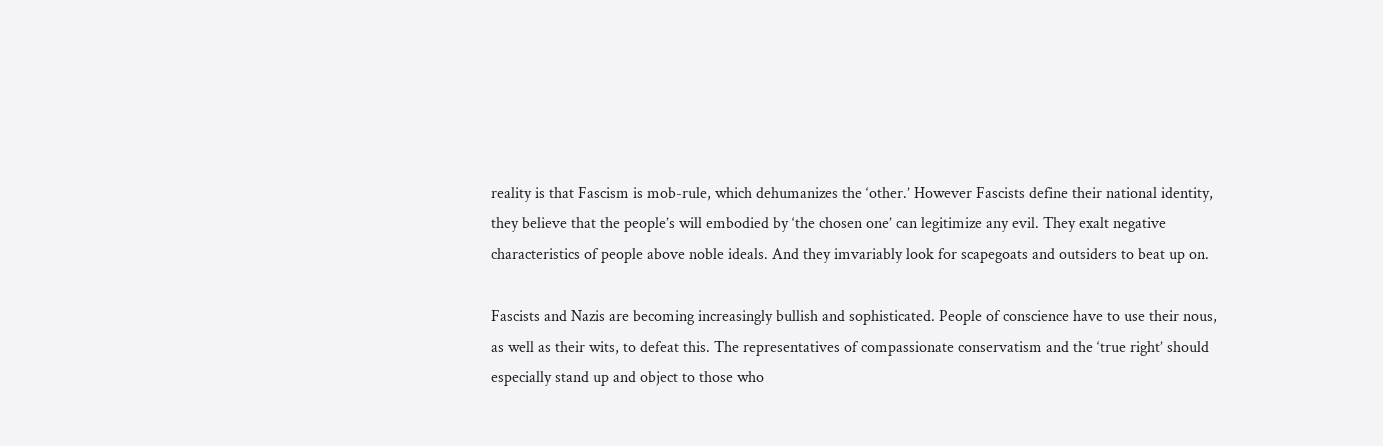reality is that Fascism is mob-rule, which dehumanizes the ‘other.’ However Fascists define their national identity, they believe that the people’s will embodied by ‘the chosen one’ can legitimize any evil. They exalt negative characteristics of people above noble ideals. And they imvariably look for scapegoats and outsiders to beat up on.

Fascists and Nazis are becoming increasingly bullish and sophisticated. People of conscience have to use their nous, as well as their wits, to defeat this. The representatives of compassionate conservatism and the ‘true right’ should especially stand up and object to those who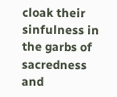cloak their sinfulness in the garbs of sacredness and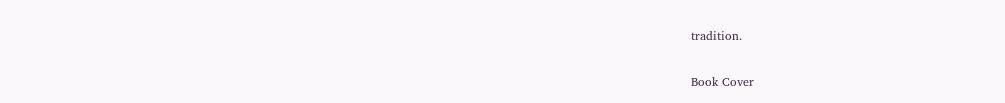tradition.


Book Cover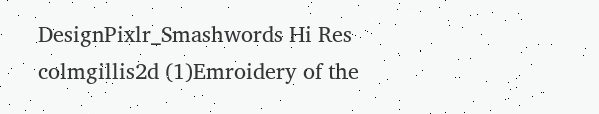DesignPixlr_Smashwords Hi Res colmgillis2d (1)Emroidery of the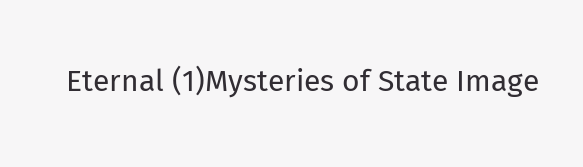Eternal (1)Mysteries of State Image